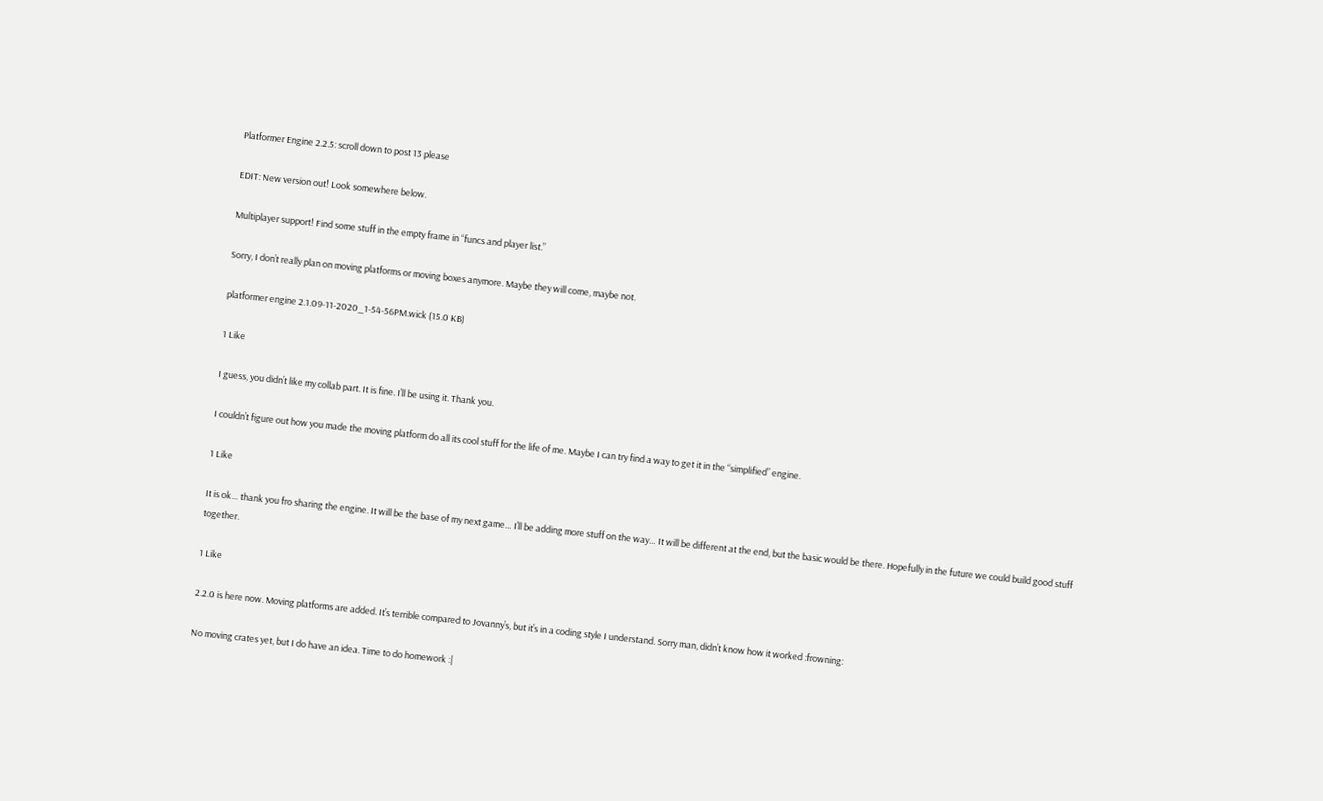Platformer Engine 2.2.5: scroll down to post 13 please

EDIT: New version out! Look somewhere below.

Multiplayer support! Find some stuff in the empty frame in “funcs and player list.”

Sorry, I don’t really plan on moving platforms or moving boxes anymore. Maybe they will come, maybe not.

platformer engine 2.1.09-11-2020_1-54-56PM.wick (15.0 KB)

1 Like

I guess, you didn’t like my collab part. It is fine. I’ll be using it. Thank you.

I couldn’t figure out how you made the moving platform do all its cool stuff for the life of me. Maybe I can try find a way to get it in the “simplified” engine.

1 Like

It is ok… thank you fro sharing the engine. It will be the base of my next game… I’ll be adding more stuff on the way… It will be different at the end, but the basic would be there. Hopefully in the future we could build good stuff together.

1 Like

2.2.0 is here now. Moving platforms are added. It’s terrible compared to Jovanny’s, but it’s in a coding style I understand. Sorry man, didn’t know how it worked :frowning:

No moving crates yet, but I do have an idea. Time to do homework :|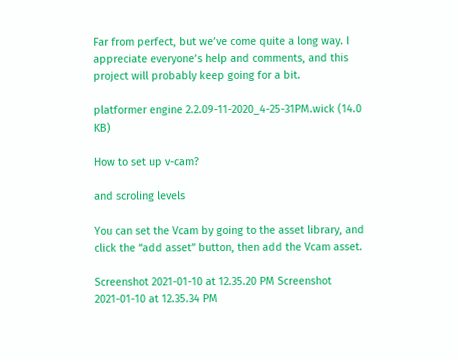Far from perfect, but we’ve come quite a long way. I appreciate everyone’s help and comments, and this project will probably keep going for a bit.

platformer engine 2.2.09-11-2020_4-25-31PM.wick (14.0 KB)

How to set up v-cam?

and scroling levels

You can set the Vcam by going to the asset library, and click the “add asset” button, then add the Vcam asset.

Screenshot 2021-01-10 at 12.35.20 PM Screenshot 2021-01-10 at 12.35.34 PM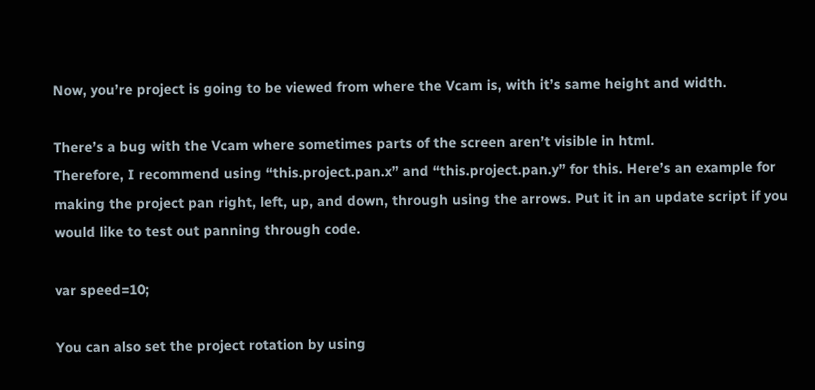Now, you’re project is going to be viewed from where the Vcam is, with it’s same height and width.

There’s a bug with the Vcam where sometimes parts of the screen aren’t visible in html.
Therefore, I recommend using “this.project.pan.x” and “this.project.pan.y” for this. Here’s an example for making the project pan right, left, up, and down, through using the arrows. Put it in an update script if you would like to test out panning through code.

var speed=10;

You can also set the project rotation by using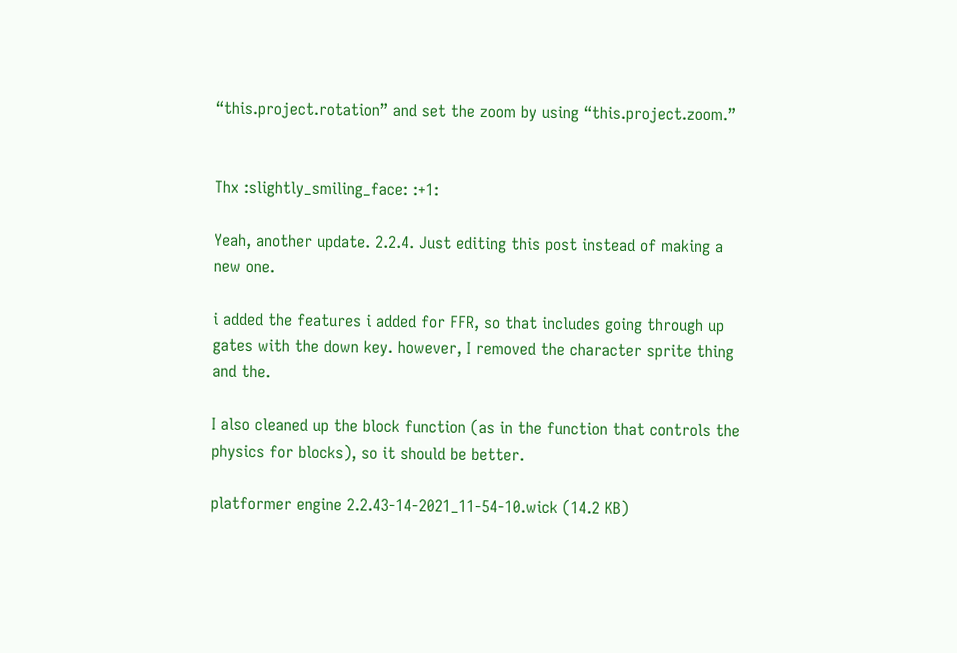“this.project.rotation” and set the zoom by using “this.project.zoom.”


Thx :slightly_smiling_face: :+1:

Yeah, another update. 2.2.4. Just editing this post instead of making a new one.

i added the features i added for FFR, so that includes going through up gates with the down key. however, I removed the character sprite thing and the.

I also cleaned up the block function (as in the function that controls the physics for blocks), so it should be better.

platformer engine 2.2.43-14-2021_11-54-10.wick (14.2 KB)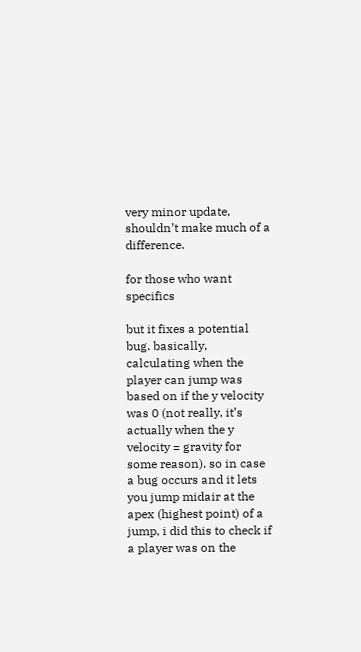very minor update, shouldn’t make much of a difference.

for those who want specifics

but it fixes a potential bug. basically, calculating when the player can jump was based on if the y velocity was 0 (not really, it’s actually when the y velocity = gravity for some reason). so in case a bug occurs and it lets you jump midair at the apex (highest point) of a jump, i did this to check if a player was on the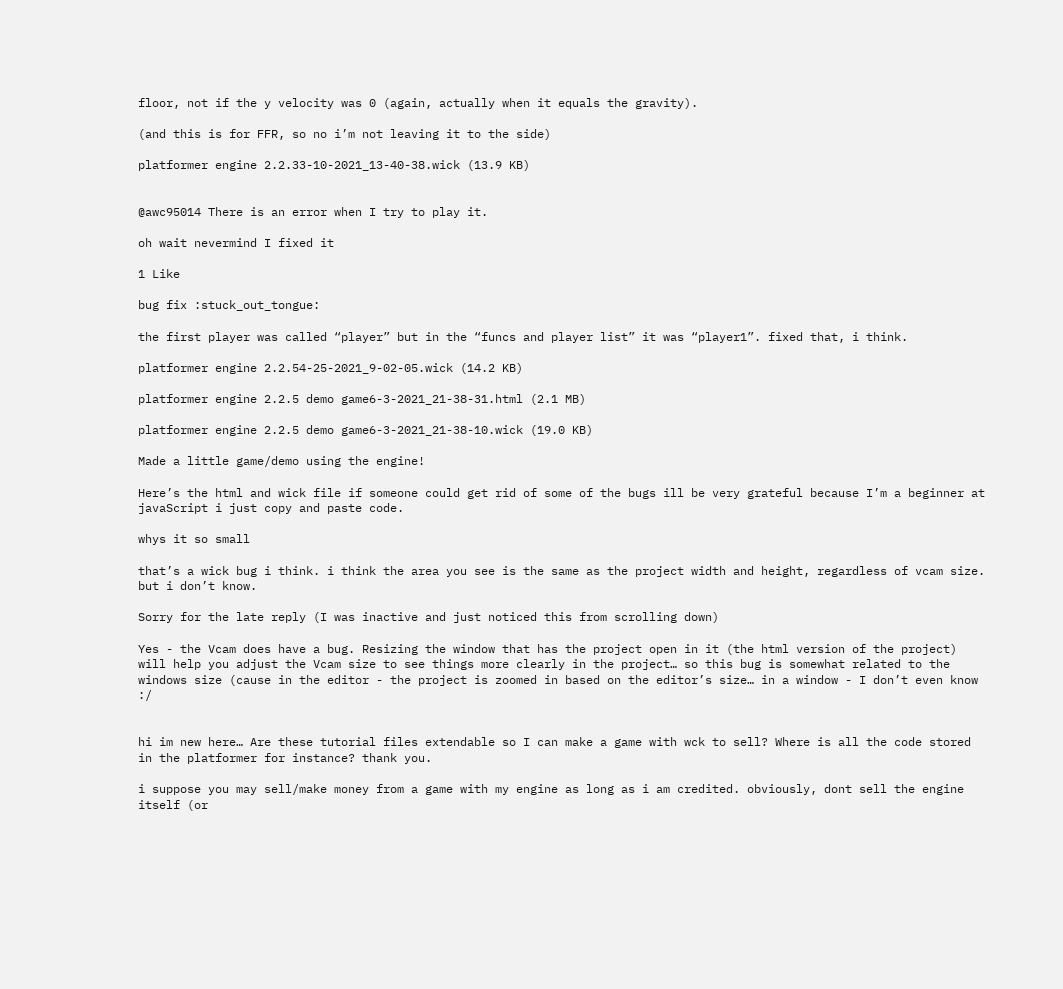floor, not if the y velocity was 0 (again, actually when it equals the gravity).

(and this is for FFR, so no i’m not leaving it to the side)

platformer engine 2.2.33-10-2021_13-40-38.wick (13.9 KB)


@awc95014 There is an error when I try to play it.

oh wait nevermind I fixed it

1 Like

bug fix :stuck_out_tongue:

the first player was called “player” but in the “funcs and player list” it was “player1”. fixed that, i think.

platformer engine 2.2.54-25-2021_9-02-05.wick (14.2 KB)

platformer engine 2.2.5 demo game6-3-2021_21-38-31.html (2.1 MB)

platformer engine 2.2.5 demo game6-3-2021_21-38-10.wick (19.0 KB)

Made a little game/demo using the engine!

Here’s the html and wick file if someone could get rid of some of the bugs ill be very grateful because I’m a beginner at javaScript i just copy and paste code.

whys it so small

that’s a wick bug i think. i think the area you see is the same as the project width and height, regardless of vcam size. but i don’t know.

Sorry for the late reply (I was inactive and just noticed this from scrolling down)

Yes - the Vcam does have a bug. Resizing the window that has the project open in it (the html version of the project) will help you adjust the Vcam size to see things more clearly in the project… so this bug is somewhat related to the windows size (cause in the editor - the project is zoomed in based on the editor’s size… in a window - I don’t even know :/


hi im new here… Are these tutorial files extendable so I can make a game with wck to sell? Where is all the code stored in the platformer for instance? thank you.

i suppose you may sell/make money from a game with my engine as long as i am credited. obviously, dont sell the engine itself (or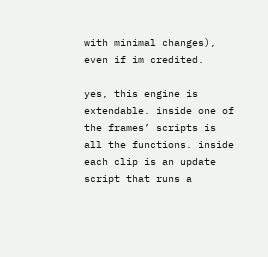with minimal changes), even if im credited.

yes, this engine is extendable. inside one of the frames’ scripts is all the functions. inside each clip is an update script that runs a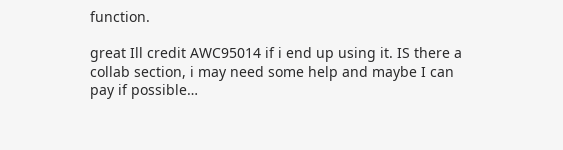function.

great Ill credit AWC95014 if i end up using it. IS there a collab section, i may need some help and maybe I can pay if possible…